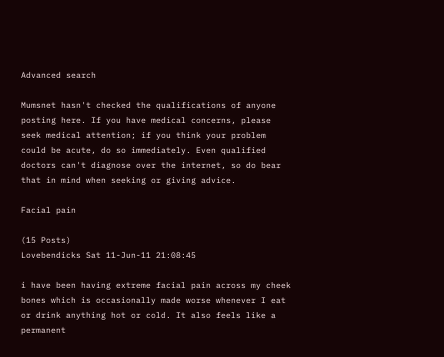Advanced search

Mumsnet hasn't checked the qualifications of anyone posting here. If you have medical concerns, please seek medical attention; if you think your problem could be acute, do so immediately. Even qualified doctors can't diagnose over the internet, so do bear that in mind when seeking or giving advice.

Facial pain

(15 Posts)
Lovebendicks Sat 11-Jun-11 21:08:45

i have been having extreme facial pain across my cheek bones which is occasionally made worse whenever I eat or drink anything hot or cold. It also feels like a permanent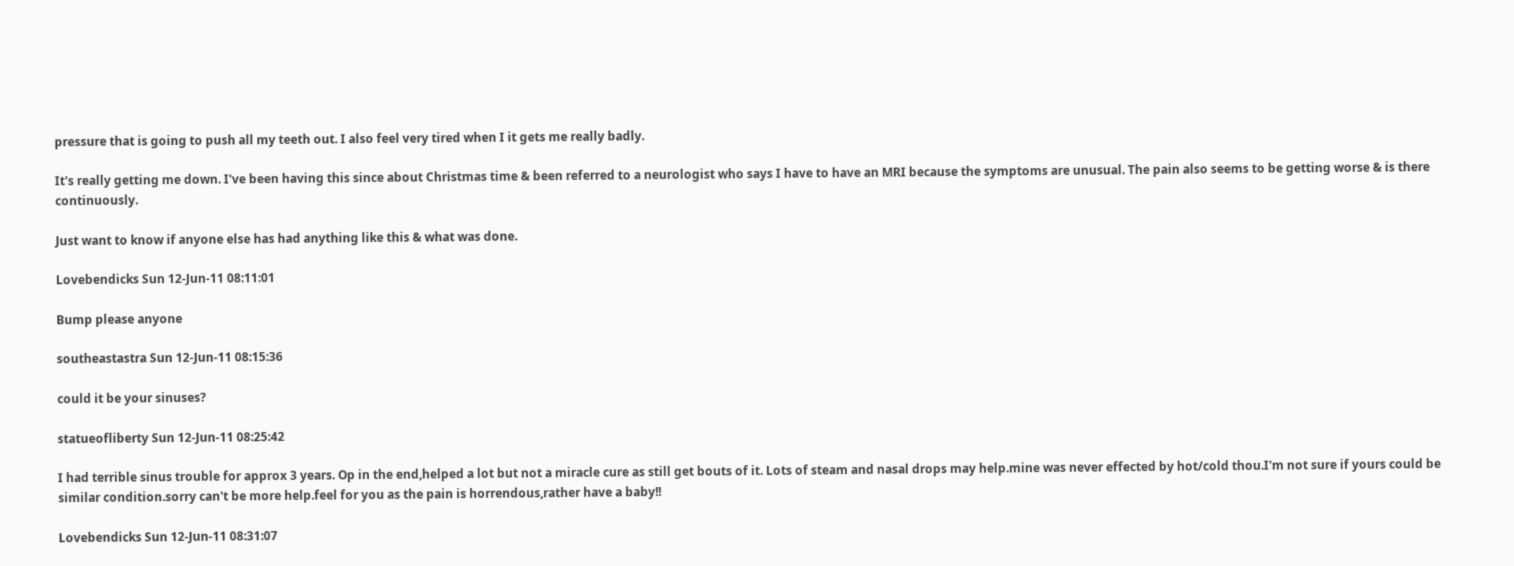pressure that is going to push all my teeth out. I also feel very tired when I it gets me really badly.

It's really getting me down. I've been having this since about Christmas time & been referred to a neurologist who says I have to have an MRI because the symptoms are unusual. The pain also seems to be getting worse & is there continuously.

Just want to know if anyone else has had anything like this & what was done.

Lovebendicks Sun 12-Jun-11 08:11:01

Bump please anyone

southeastastra Sun 12-Jun-11 08:15:36

could it be your sinuses?

statueofliberty Sun 12-Jun-11 08:25:42

I had terrible sinus trouble for approx 3 years. Op in the end,helped a lot but not a miracle cure as still get bouts of it. Lots of steam and nasal drops may help.mine was never effected by hot/cold thou.I'm not sure if yours could be similar condition.sorry can't be more help.feel for you as the pain is horrendous,rather have a baby!!

Lovebendicks Sun 12-Jun-11 08:31:07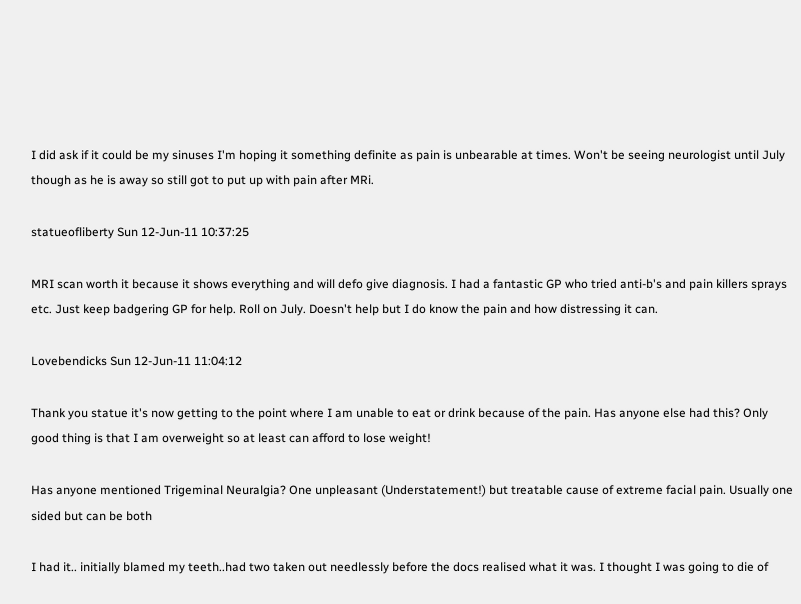I did ask if it could be my sinuses I'm hoping it something definite as pain is unbearable at times. Won't be seeing neurologist until July though as he is away so still got to put up with pain after MRi.

statueofliberty Sun 12-Jun-11 10:37:25

MRI scan worth it because it shows everything and will defo give diagnosis. I had a fantastic GP who tried anti-b's and pain killers sprays etc. Just keep badgering GP for help. Roll on July. Doesn't help but I do know the pain and how distressing it can.

Lovebendicks Sun 12-Jun-11 11:04:12

Thank you statue it's now getting to the point where I am unable to eat or drink because of the pain. Has anyone else had this? Only good thing is that I am overweight so at least can afford to lose weight!

Has anyone mentioned Trigeminal Neuralgia? One unpleasant (Understatement!) but treatable cause of extreme facial pain. Usually one sided but can be both

I had it.. initially blamed my teeth..had two taken out needlessly before the docs realised what it was. I thought I was going to die of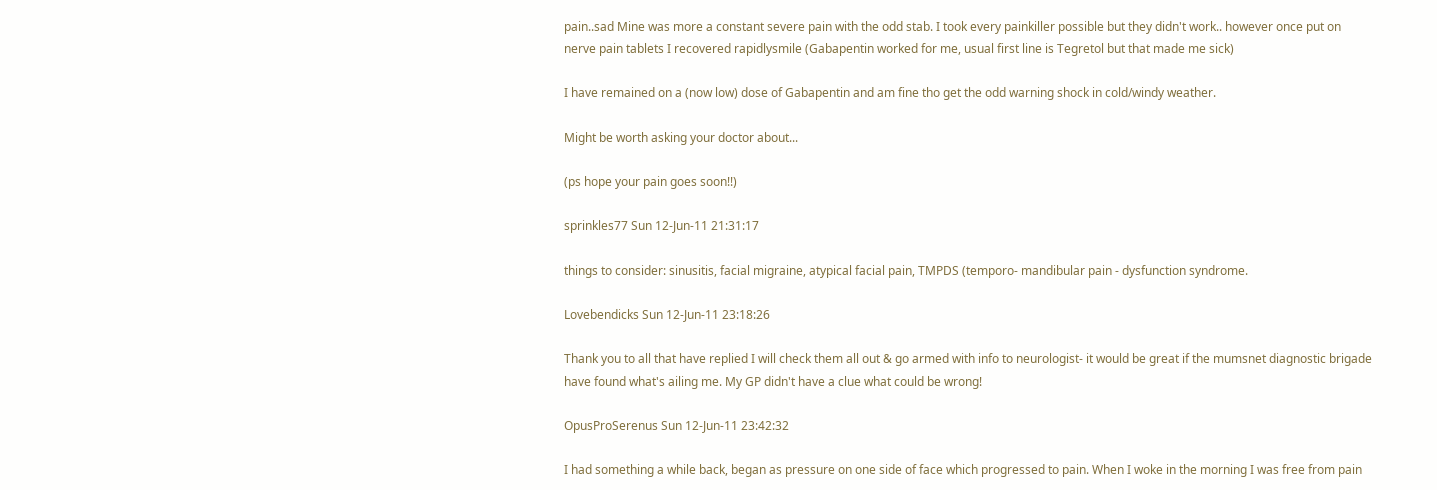pain..sad Mine was more a constant severe pain with the odd stab. I took every painkiller possible but they didn't work.. however once put on nerve pain tablets I recovered rapidlysmile (Gabapentin worked for me, usual first line is Tegretol but that made me sick)

I have remained on a (now low) dose of Gabapentin and am fine tho get the odd warning shock in cold/windy weather.

Might be worth asking your doctor about...

(ps hope your pain goes soon!!)

sprinkles77 Sun 12-Jun-11 21:31:17

things to consider: sinusitis, facial migraine, atypical facial pain, TMPDS (temporo- mandibular pain - dysfunction syndrome.

Lovebendicks Sun 12-Jun-11 23:18:26

Thank you to all that have replied I will check them all out & go armed with info to neurologist- it would be great if the mumsnet diagnostic brigade have found what's ailing me. My GP didn't have a clue what could be wrong!

OpusProSerenus Sun 12-Jun-11 23:42:32

I had something a while back, began as pressure on one side of face which progressed to pain. When I woke in the morning I was free from pain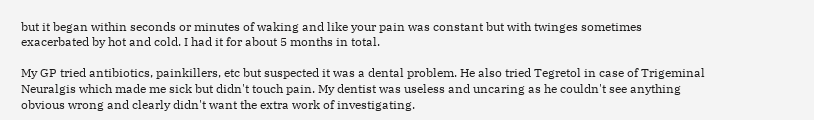but it began within seconds or minutes of waking and like your pain was constant but with twinges sometimes exacerbated by hot and cold. I had it for about 5 months in total.

My GP tried antibiotics, painkillers, etc but suspected it was a dental problem. He also tried Tegretol in case of Trigeminal Neuralgis which made me sick but didn't touch pain. My dentist was useless and uncaring as he couldn't see anything obvious wrong and clearly didn't want the extra work of investigating.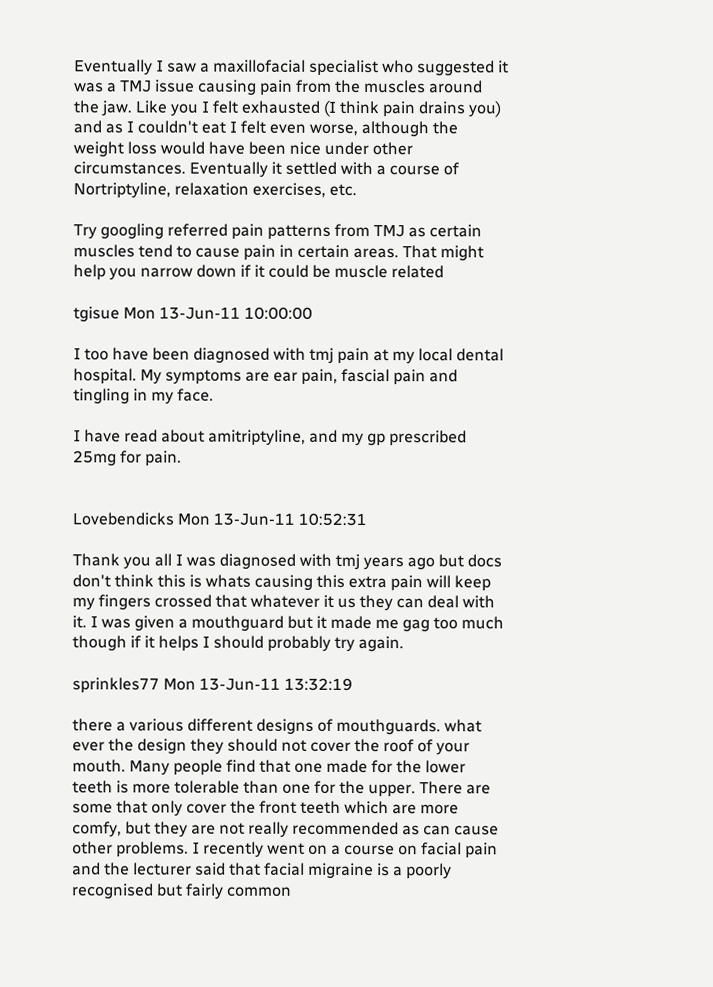Eventually I saw a maxillofacial specialist who suggested it was a TMJ issue causing pain from the muscles around the jaw. Like you I felt exhausted (I think pain drains you) and as I couldn't eat I felt even worse, although the weight loss would have been nice under other circumstances. Eventually it settled with a course of Nortriptyline, relaxation exercises, etc.

Try googling referred pain patterns from TMJ as certain muscles tend to cause pain in certain areas. That might help you narrow down if it could be muscle related

tgisue Mon 13-Jun-11 10:00:00

I too have been diagnosed with tmj pain at my local dental hospital. My symptoms are ear pain, fascial pain and tingling in my face.

I have read about amitriptyline, and my gp prescribed 25mg for pain.


Lovebendicks Mon 13-Jun-11 10:52:31

Thank you all I was diagnosed with tmj years ago but docs don't think this is whats causing this extra pain will keep my fingers crossed that whatever it us they can deal with it. I was given a mouthguard but it made me gag too much though if it helps I should probably try again.

sprinkles77 Mon 13-Jun-11 13:32:19

there a various different designs of mouthguards. what ever the design they should not cover the roof of your mouth. Many people find that one made for the lower teeth is more tolerable than one for the upper. There are some that only cover the front teeth which are more comfy, but they are not really recommended as can cause other problems. I recently went on a course on facial pain and the lecturer said that facial migraine is a poorly recognised but fairly common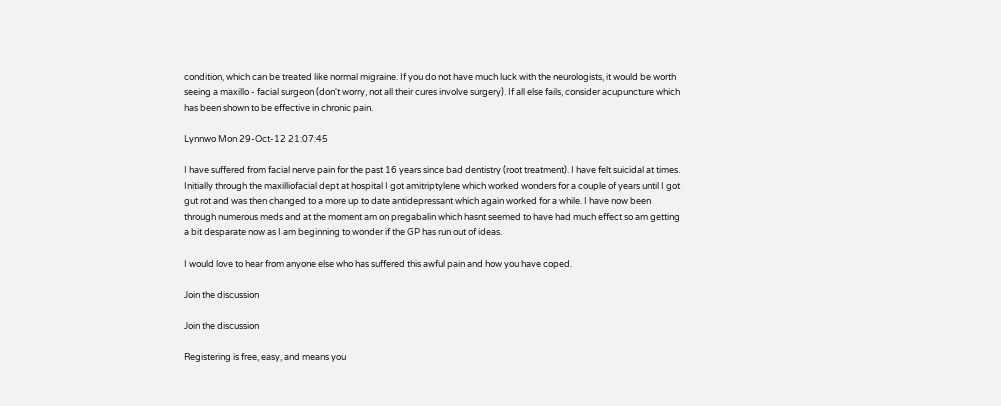condition, which can be treated like normal migraine. If you do not have much luck with the neurologists, it would be worth seeing a maxillo - facial surgeon (don't worry, not all their cures involve surgery). If all else fails, consider acupuncture which has been shown to be effective in chronic pain.

Lynnwo Mon 29-Oct-12 21:07:45

I have suffered from facial nerve pain for the past 16 years since bad dentistry (root treatment). I have felt suicidal at times. Initially through the maxilliofacial dept at hospital I got amitriptylene which worked wonders for a couple of years until I got gut rot and was then changed to a more up to date antidepressant which again worked for a while. I have now been through numerous meds and at the moment am on pregabalin which hasnt seemed to have had much effect so am getting a bit desparate now as I am beginning to wonder if the GP has run out of ideas.

I would love to hear from anyone else who has suffered this awful pain and how you have coped.

Join the discussion

Join the discussion

Registering is free, easy, and means you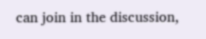can join in the discussion,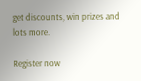get discounts, win prizes and lots more.

Register now